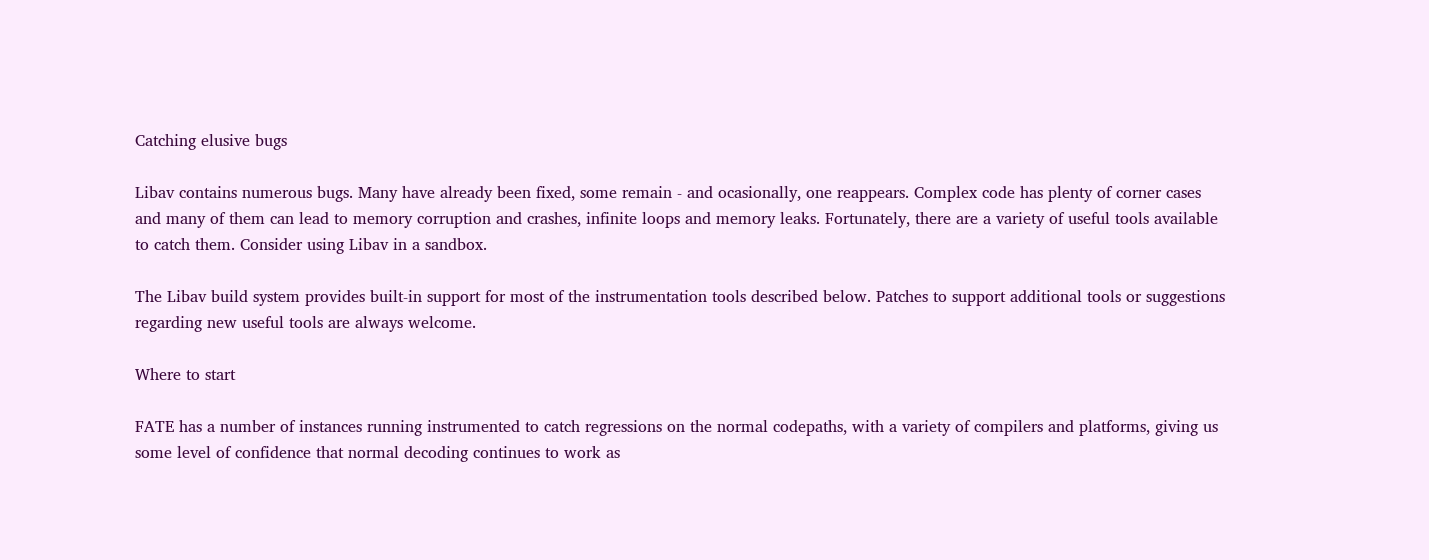Catching elusive bugs

Libav contains numerous bugs. Many have already been fixed, some remain - and ocasionally, one reappears. Complex code has plenty of corner cases and many of them can lead to memory corruption and crashes, infinite loops and memory leaks. Fortunately, there are a variety of useful tools available to catch them. Consider using Libav in a sandbox.

The Libav build system provides built-in support for most of the instrumentation tools described below. Patches to support additional tools or suggestions regarding new useful tools are always welcome.

Where to start

FATE has a number of instances running instrumented to catch regressions on the normal codepaths, with a variety of compilers and platforms, giving us some level of confidence that normal decoding continues to work as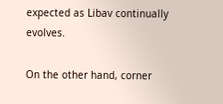expected as Libav continually evolves.

On the other hand, corner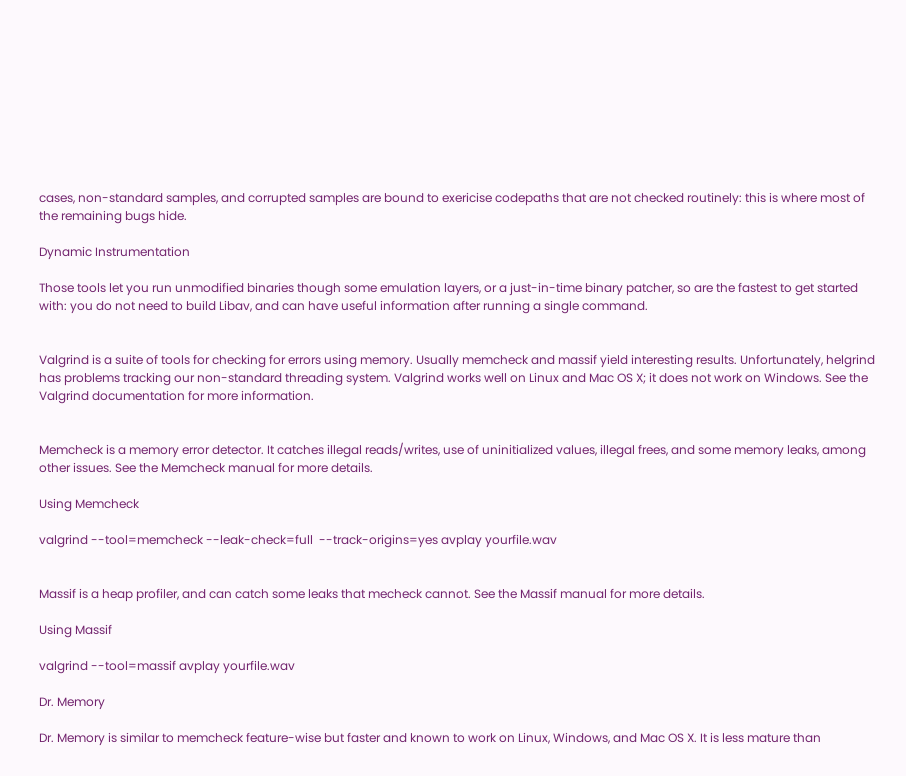cases, non-standard samples, and corrupted samples are bound to exericise codepaths that are not checked routinely: this is where most of the remaining bugs hide.

Dynamic Instrumentation

Those tools let you run unmodified binaries though some emulation layers, or a just-in-time binary patcher, so are the fastest to get started with: you do not need to build Libav, and can have useful information after running a single command.


Valgrind is a suite of tools for checking for errors using memory. Usually memcheck and massif yield interesting results. Unfortunately, helgrind has problems tracking our non-standard threading system. Valgrind works well on Linux and Mac OS X; it does not work on Windows. See the Valgrind documentation for more information.


Memcheck is a memory error detector. It catches illegal reads/writes, use of uninitialized values, illegal frees, and some memory leaks, among other issues. See the Memcheck manual for more details.

Using Memcheck

valgrind --tool=memcheck --leak-check=full  --track-origins=yes avplay yourfile.wav


Massif is a heap profiler, and can catch some leaks that mecheck cannot. See the Massif manual for more details.

Using Massif

valgrind --tool=massif avplay yourfile.wav

Dr. Memory

Dr. Memory is similar to memcheck feature-wise but faster and known to work on Linux, Windows, and Mac OS X. It is less mature than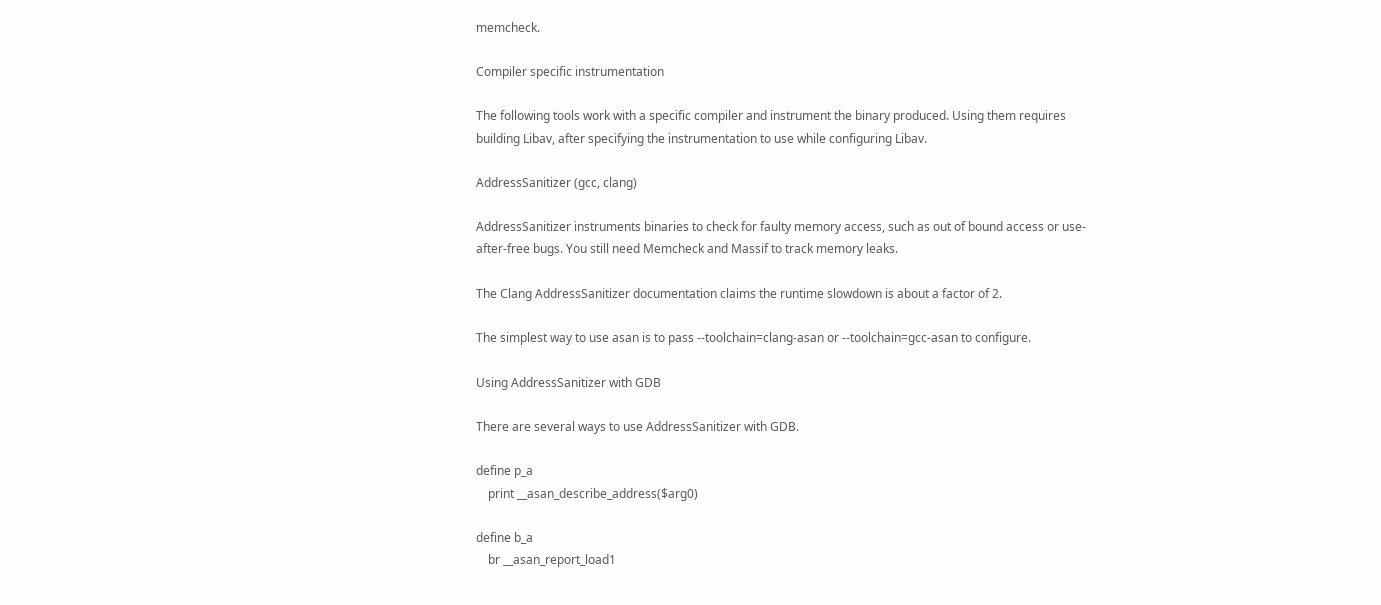memcheck.

Compiler specific instrumentation

The following tools work with a specific compiler and instrument the binary produced. Using them requires building Libav, after specifying the instrumentation to use while configuring Libav.

AddressSanitizer (gcc, clang)

AddressSanitizer instruments binaries to check for faulty memory access, such as out of bound access or use-after-free bugs. You still need Memcheck and Massif to track memory leaks.

The Clang AddressSanitizer documentation claims the runtime slowdown is about a factor of 2.

The simplest way to use asan is to pass --toolchain=clang-asan or --toolchain=gcc-asan to configure.

Using AddressSanitizer with GDB

There are several ways to use AddressSanitizer with GDB.

define p_a
    print __asan_describe_address($arg0)

define b_a
    br __asan_report_load1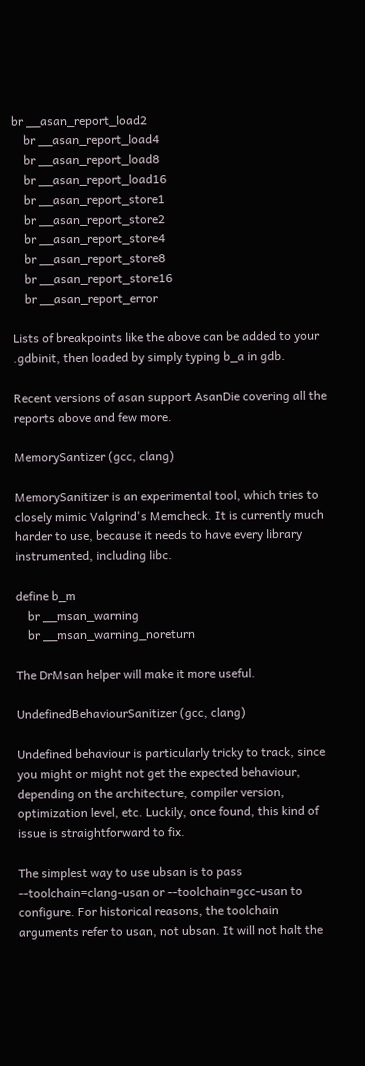br __asan_report_load2
    br __asan_report_load4
    br __asan_report_load8
    br __asan_report_load16
    br __asan_report_store1
    br __asan_report_store2
    br __asan_report_store4
    br __asan_report_store8
    br __asan_report_store16
    br __asan_report_error

Lists of breakpoints like the above can be added to your .gdbinit, then loaded by simply typing b_a in gdb.

Recent versions of asan support AsanDie covering all the reports above and few more.

MemorySantizer (gcc, clang)

MemorySanitizer is an experimental tool, which tries to closely mimic Valgrind's Memcheck. It is currently much harder to use, because it needs to have every library instrumented, including libc.

define b_m
    br __msan_warning
    br __msan_warning_noreturn

The DrMsan helper will make it more useful.

UndefinedBehaviourSanitizer (gcc, clang)

Undefined behaviour is particularly tricky to track, since you might or might not get the expected behaviour, depending on the architecture, compiler version, optimization level, etc. Luckily, once found, this kind of issue is straightforward to fix.

The simplest way to use ubsan is to pass --toolchain=clang-usan or --toolchain=gcc-usan to configure. For historical reasons, the toolchain arguments refer to usan, not ubsan. It will not halt the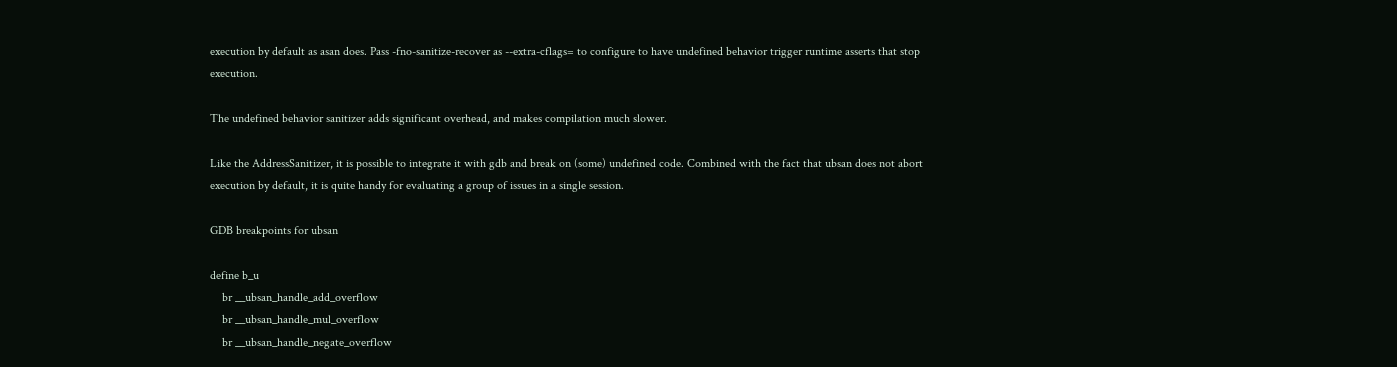execution by default as asan does. Pass -fno-sanitize-recover as --extra-cflags= to configure to have undefined behavior trigger runtime asserts that stop execution.

The undefined behavior sanitizer adds significant overhead, and makes compilation much slower.

Like the AddressSanitizer, it is possible to integrate it with gdb and break on (some) undefined code. Combined with the fact that ubsan does not abort execution by default, it is quite handy for evaluating a group of issues in a single session.

GDB breakpoints for ubsan

define b_u
    br __ubsan_handle_add_overflow
    br __ubsan_handle_mul_overflow
    br __ubsan_handle_negate_overflow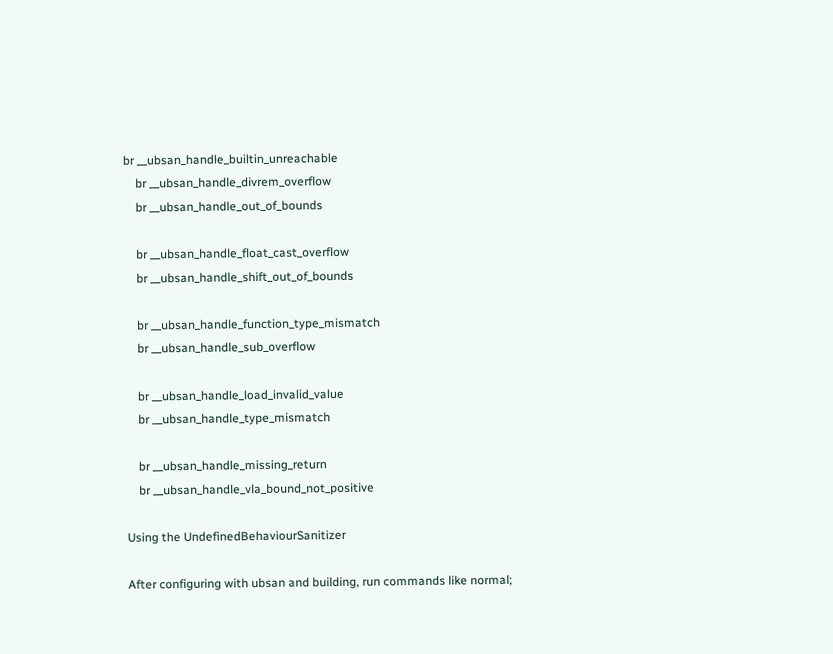br __ubsan_handle_builtin_unreachable
    br __ubsan_handle_divrem_overflow
    br __ubsan_handle_out_of_bounds

    br __ubsan_handle_float_cast_overflow
    br __ubsan_handle_shift_out_of_bounds

    br __ubsan_handle_function_type_mismatch
    br __ubsan_handle_sub_overflow

    br __ubsan_handle_load_invalid_value
    br __ubsan_handle_type_mismatch

    br __ubsan_handle_missing_return
    br __ubsan_handle_vla_bound_not_positive

Using the UndefinedBehaviourSanitizer

After configuring with ubsan and building, run commands like normal;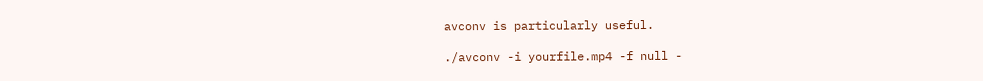avconv is particularly useful.

./avconv -i yourfile.mp4 -f null -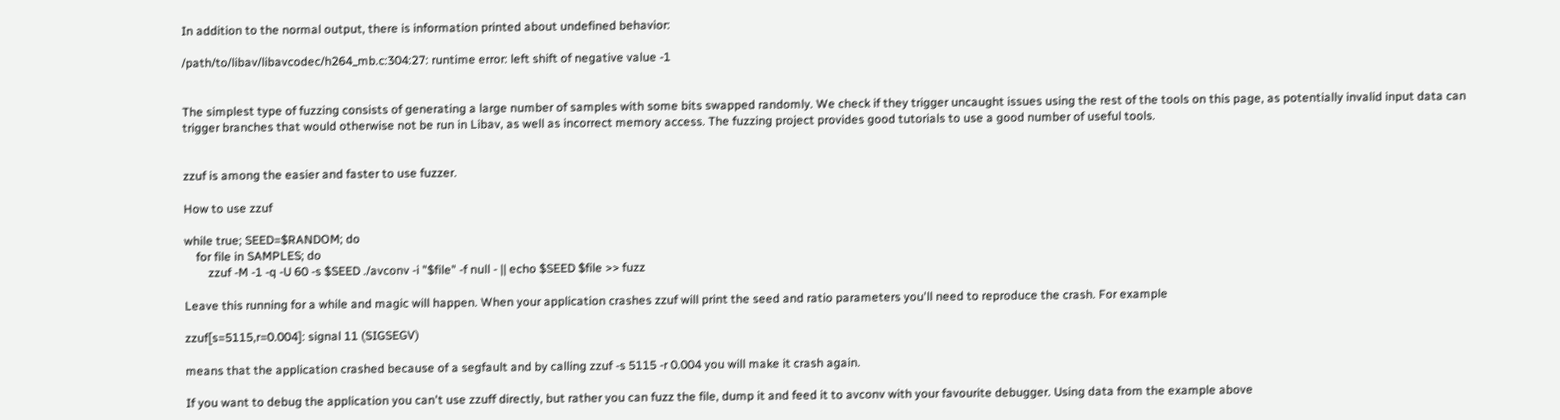In addition to the normal output, there is information printed about undefined behavior:

/path/to/libav/libavcodec/h264_mb.c:304:27: runtime error: left shift of negative value -1


The simplest type of fuzzing consists of generating a large number of samples with some bits swapped randomly. We check if they trigger uncaught issues using the rest of the tools on this page, as potentially invalid input data can trigger branches that would otherwise not be run in Libav, as well as incorrect memory access. The fuzzing project provides good tutorials to use a good number of useful tools.


zzuf is among the easier and faster to use fuzzer.

How to use zzuf

while true; SEED=$RANDOM; do
    for file in SAMPLES; do
        zzuf -M -1 -q -U 60 -s $SEED ./avconv -i "$file" -f null - || echo $SEED $file >> fuzz

Leave this running for a while and magic will happen. When your application crashes zzuf will print the seed and ratio parameters you'll need to reproduce the crash. For example

zzuf[s=5115,r=0.004]: signal 11 (SIGSEGV)

means that the application crashed because of a segfault and by calling zzuf -s 5115 -r 0.004 you will make it crash again.

If you want to debug the application you can't use zzuff directly, but rather you can fuzz the file, dump it and feed it to avconv with your favourite debugger. Using data from the example above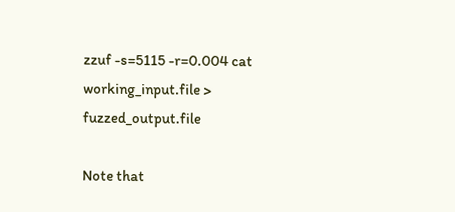zzuf -s=5115 -r=0.004 cat working_input.file > fuzzed_output.file

Note that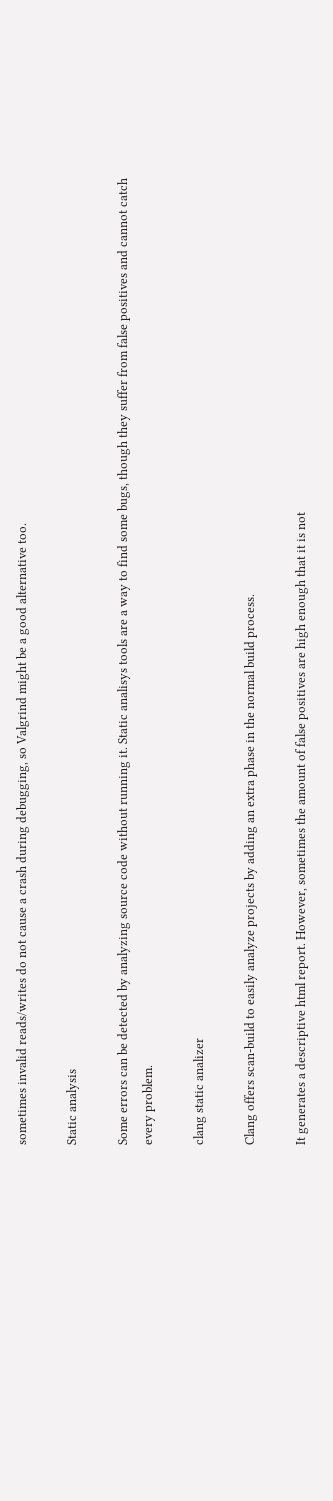sometimes invalid reads/writes do not cause a crash during debugging, so Valgrind might be a good alternative too.

Static analysis

Some errors can be detected by analyzing source code without running it. Static analisys tools are a way to find some bugs, though they suffer from false positives and cannot catch every problem.

clang static analizer

Clang offers scan-build to easily analyze projects by adding an extra phase in the normal build process.

It generates a descriptive html report. However, sometimes the amount of false positives are high enough that it is not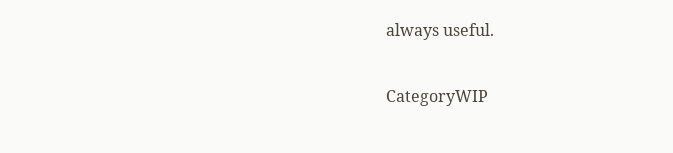always useful.

CategoryWIP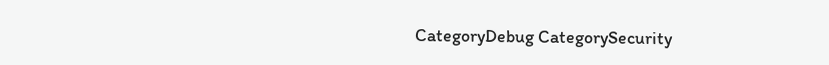CategoryDebug CategorySecurity